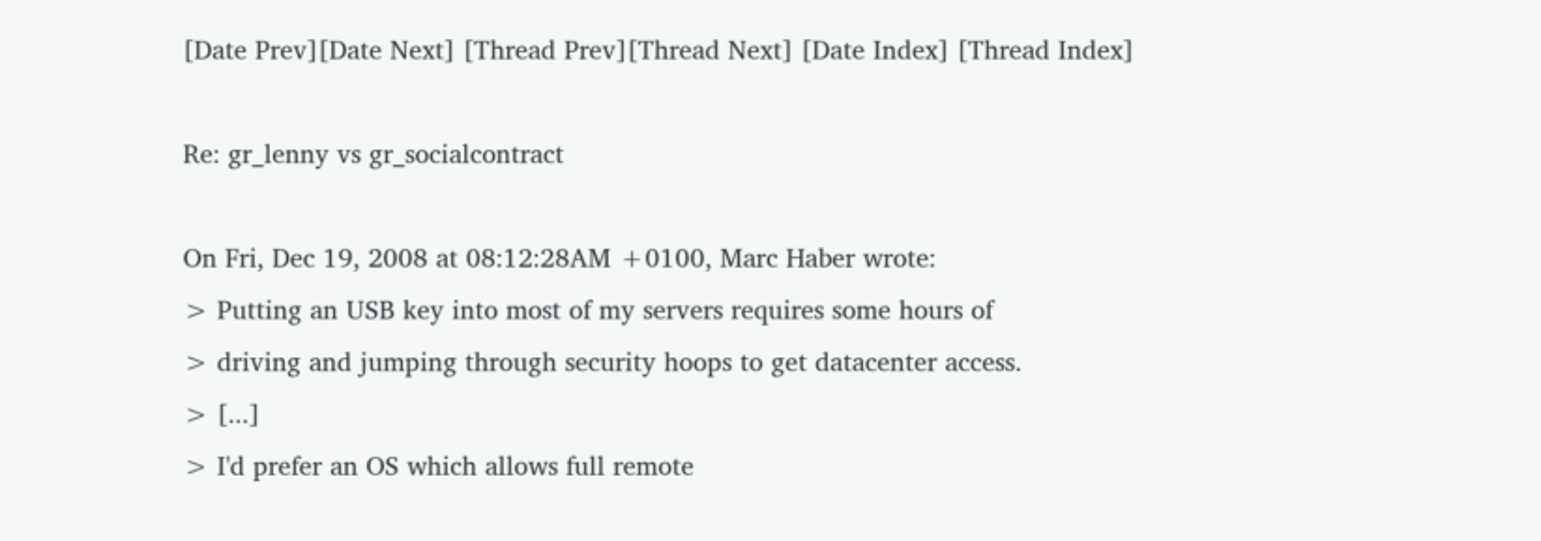[Date Prev][Date Next] [Thread Prev][Thread Next] [Date Index] [Thread Index]

Re: gr_lenny vs gr_socialcontract

On Fri, Dec 19, 2008 at 08:12:28AM +0100, Marc Haber wrote:
> Putting an USB key into most of my servers requires some hours of
> driving and jumping through security hoops to get datacenter access.
> [...]
> I'd prefer an OS which allows full remote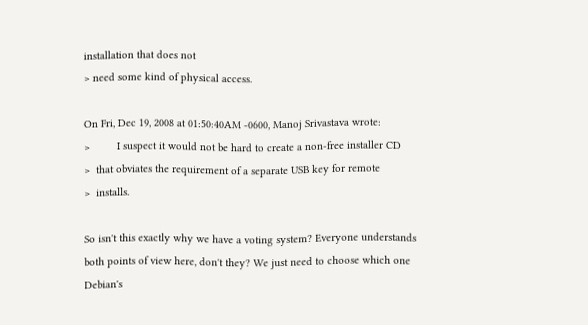installation that does not
> need some kind of physical access.

On Fri, Dec 19, 2008 at 01:50:40AM -0600, Manoj Srivastava wrote:
>         I suspect it would not be hard to create a non-free installer CD
>  that obviates the requirement of a separate USB key for remote
>  installs.

So isn't this exactly why we have a voting system? Everyone understands
both points of view here, don't they? We just need to choose which one
Debian's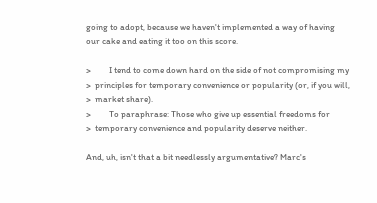going to adopt, because we haven't implemented a way of having
our cake and eating it too on this score.

>         I tend to come down hard on the side of not compromising my
>  principles for temporary convenience or popularity (or, if you will,
>  market share).
>         To paraphrase: Those who give up essential freedoms for
>  temporary convenience and popularity deserve neither.

And, uh, isn't that a bit needlessly argumentative? Marc's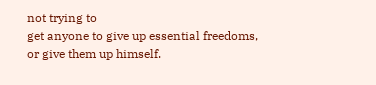not trying to
get anyone to give up essential freedoms, or give them up himself.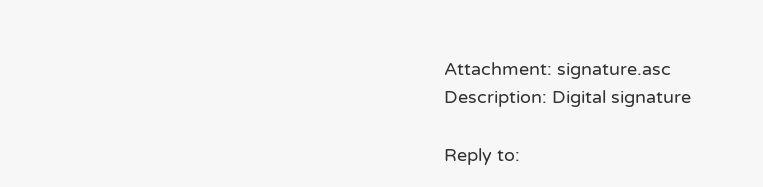Attachment: signature.asc
Description: Digital signature

Reply to: